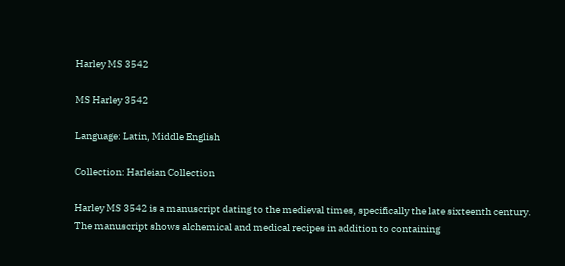Harley MS 3542

MS Harley 3542

Language: Latin, Middle English

Collection: Harleian Collection

Harley MS 3542 is a manuscript dating to the medieval times, specifically the late sixteenth century. The manuscript shows alchemical and medical recipes in addition to containing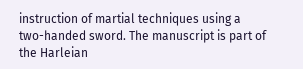instruction of martial techniques using a two-handed sword. The manuscript is part of the Harleian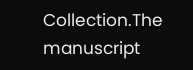Collection.The manuscript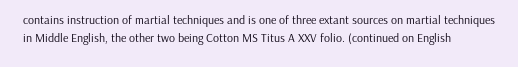contains instruction of martial techniques and is one of three extant sources on martial techniques in Middle English, the other two being Cotton MS Titus A XXV folio. (continued on English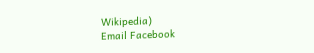Wikipedia)
Email Facebook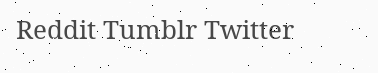Reddit Tumblr Twitter